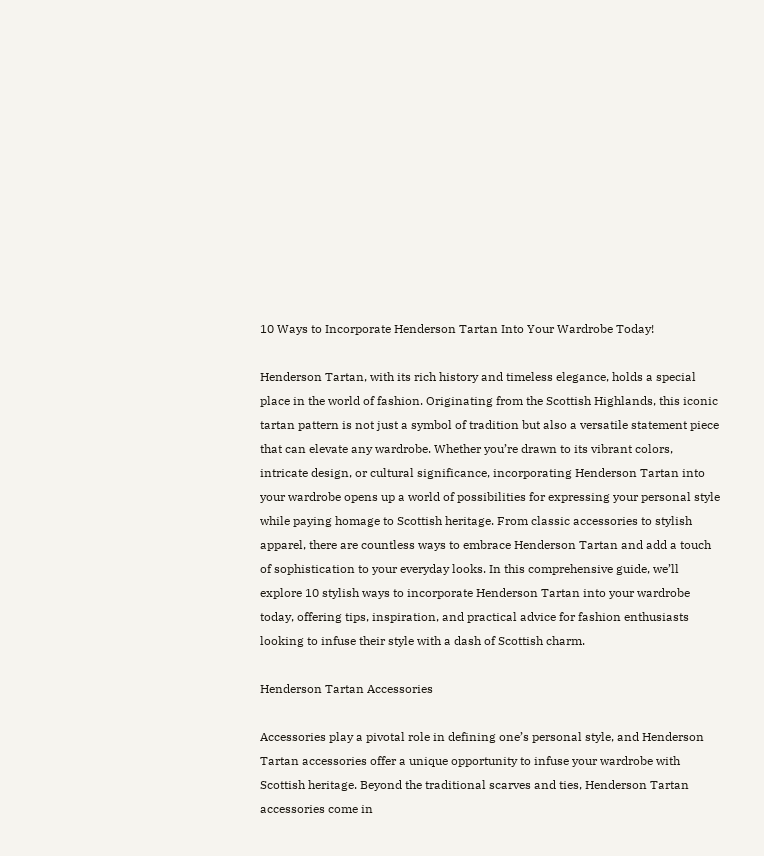10 Ways to Incorporate Henderson Tartan Into Your Wardrobe Today!

Henderson Tartan, with its rich history and timeless elegance, holds a special place in the world of fashion. Originating from the Scottish Highlands, this iconic tartan pattern is not just a symbol of tradition but also a versatile statement piece that can elevate any wardrobe. Whether you’re drawn to its vibrant colors, intricate design, or cultural significance, incorporating Henderson Tartan into your wardrobe opens up a world of possibilities for expressing your personal style while paying homage to Scottish heritage. From classic accessories to stylish apparel, there are countless ways to embrace Henderson Tartan and add a touch of sophistication to your everyday looks. In this comprehensive guide, we’ll explore 10 stylish ways to incorporate Henderson Tartan into your wardrobe today, offering tips, inspiration, and practical advice for fashion enthusiasts looking to infuse their style with a dash of Scottish charm.

Henderson Tartan Accessories

Accessories play a pivotal role in defining one’s personal style, and Henderson Tartan accessories offer a unique opportunity to infuse your wardrobe with Scottish heritage. Beyond the traditional scarves and ties, Henderson Tartan accessories come in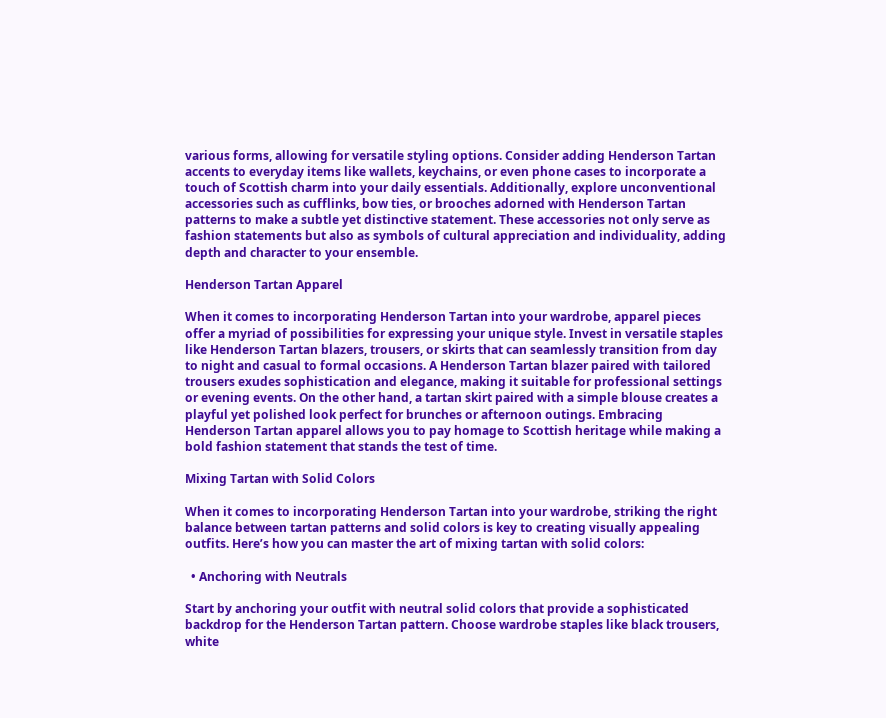various forms, allowing for versatile styling options. Consider adding Henderson Tartan accents to everyday items like wallets, keychains, or even phone cases to incorporate a touch of Scottish charm into your daily essentials. Additionally, explore unconventional accessories such as cufflinks, bow ties, or brooches adorned with Henderson Tartan patterns to make a subtle yet distinctive statement. These accessories not only serve as fashion statements but also as symbols of cultural appreciation and individuality, adding depth and character to your ensemble.

Henderson Tartan Apparel

When it comes to incorporating Henderson Tartan into your wardrobe, apparel pieces offer a myriad of possibilities for expressing your unique style. Invest in versatile staples like Henderson Tartan blazers, trousers, or skirts that can seamlessly transition from day to night and casual to formal occasions. A Henderson Tartan blazer paired with tailored trousers exudes sophistication and elegance, making it suitable for professional settings or evening events. On the other hand, a tartan skirt paired with a simple blouse creates a playful yet polished look perfect for brunches or afternoon outings. Embracing Henderson Tartan apparel allows you to pay homage to Scottish heritage while making a bold fashion statement that stands the test of time.

Mixing Tartan with Solid Colors

When it comes to incorporating Henderson Tartan into your wardrobe, striking the right balance between tartan patterns and solid colors is key to creating visually appealing outfits. Here’s how you can master the art of mixing tartan with solid colors:

  • Anchoring with Neutrals

Start by anchoring your outfit with neutral solid colors that provide a sophisticated backdrop for the Henderson Tartan pattern. Choose wardrobe staples like black trousers, white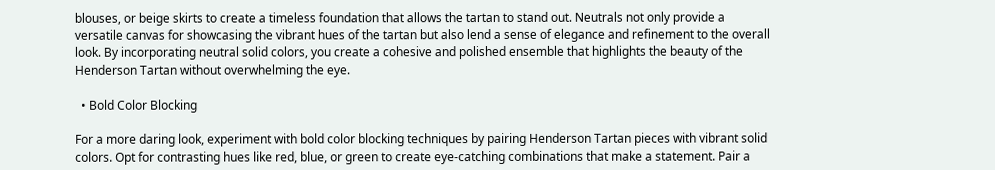blouses, or beige skirts to create a timeless foundation that allows the tartan to stand out. Neutrals not only provide a versatile canvas for showcasing the vibrant hues of the tartan but also lend a sense of elegance and refinement to the overall look. By incorporating neutral solid colors, you create a cohesive and polished ensemble that highlights the beauty of the Henderson Tartan without overwhelming the eye.

  • Bold Color Blocking

For a more daring look, experiment with bold color blocking techniques by pairing Henderson Tartan pieces with vibrant solid colors. Opt for contrasting hues like red, blue, or green to create eye-catching combinations that make a statement. Pair a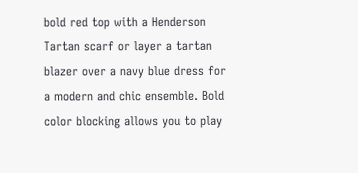bold red top with a Henderson Tartan scarf or layer a tartan blazer over a navy blue dress for a modern and chic ensemble. Bold color blocking allows you to play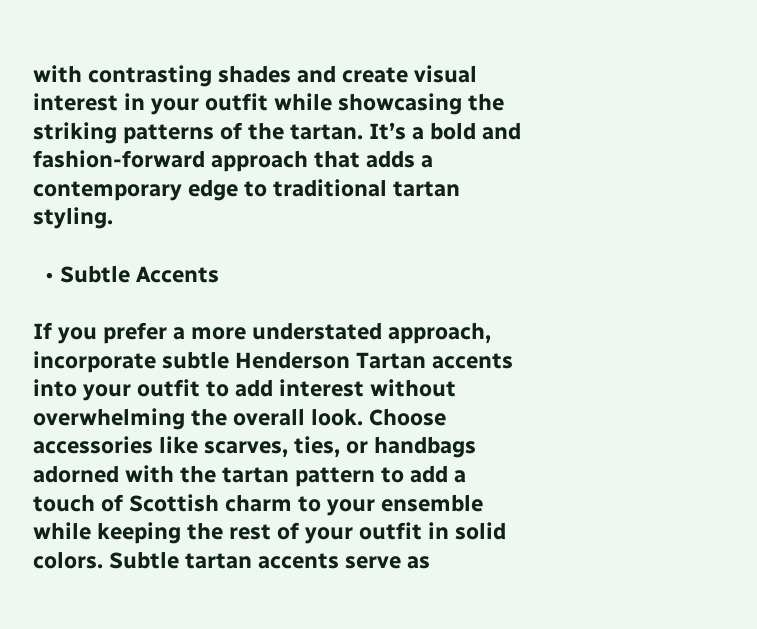with contrasting shades and create visual interest in your outfit while showcasing the striking patterns of the tartan. It’s a bold and fashion-forward approach that adds a contemporary edge to traditional tartan styling.

  • Subtle Accents

If you prefer a more understated approach, incorporate subtle Henderson Tartan accents into your outfit to add interest without overwhelming the overall look. Choose accessories like scarves, ties, or handbags adorned with the tartan pattern to add a touch of Scottish charm to your ensemble while keeping the rest of your outfit in solid colors. Subtle tartan accents serve as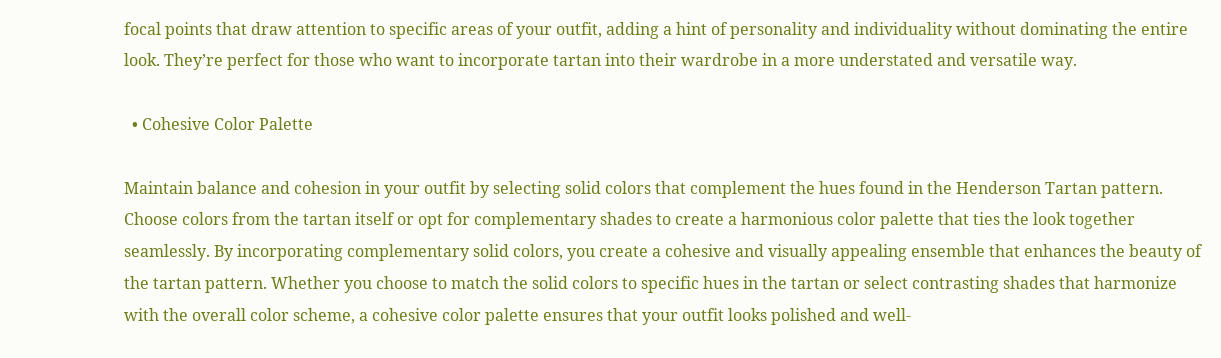focal points that draw attention to specific areas of your outfit, adding a hint of personality and individuality without dominating the entire look. They’re perfect for those who want to incorporate tartan into their wardrobe in a more understated and versatile way.

  • Cohesive Color Palette

Maintain balance and cohesion in your outfit by selecting solid colors that complement the hues found in the Henderson Tartan pattern. Choose colors from the tartan itself or opt for complementary shades to create a harmonious color palette that ties the look together seamlessly. By incorporating complementary solid colors, you create a cohesive and visually appealing ensemble that enhances the beauty of the tartan pattern. Whether you choose to match the solid colors to specific hues in the tartan or select contrasting shades that harmonize with the overall color scheme, a cohesive color palette ensures that your outfit looks polished and well-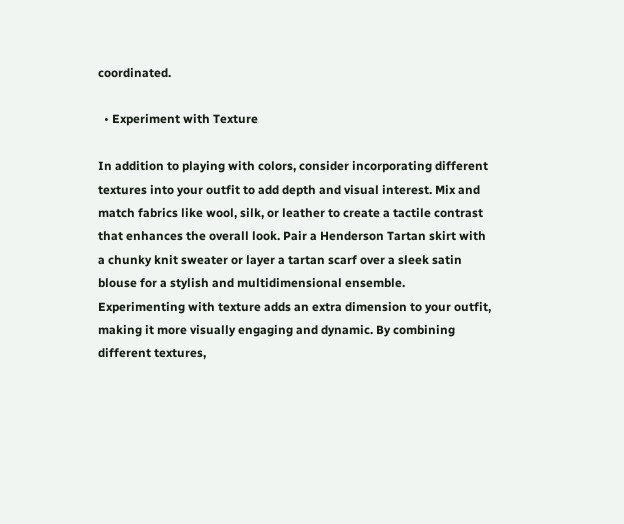coordinated.

  • Experiment with Texture

In addition to playing with colors, consider incorporating different textures into your outfit to add depth and visual interest. Mix and match fabrics like wool, silk, or leather to create a tactile contrast that enhances the overall look. Pair a Henderson Tartan skirt with a chunky knit sweater or layer a tartan scarf over a sleek satin blouse for a stylish and multidimensional ensemble. Experimenting with texture adds an extra dimension to your outfit, making it more visually engaging and dynamic. By combining different textures,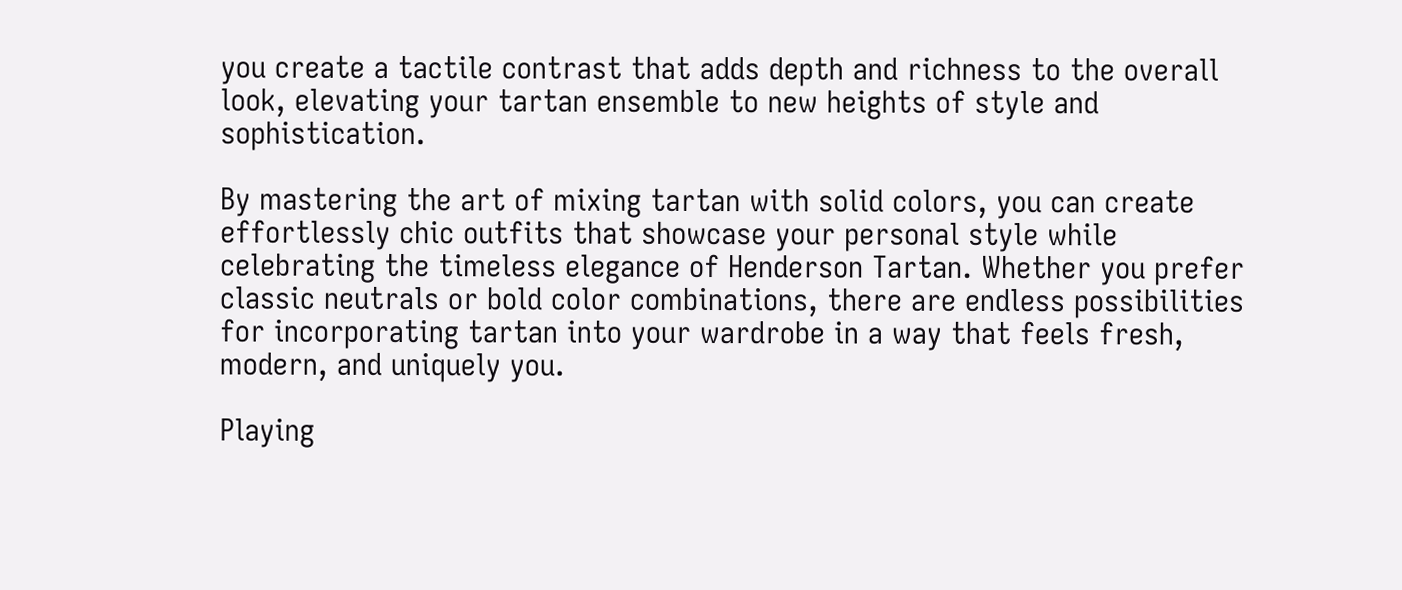you create a tactile contrast that adds depth and richness to the overall look, elevating your tartan ensemble to new heights of style and sophistication.

By mastering the art of mixing tartan with solid colors, you can create effortlessly chic outfits that showcase your personal style while celebrating the timeless elegance of Henderson Tartan. Whether you prefer classic neutrals or bold color combinations, there are endless possibilities for incorporating tartan into your wardrobe in a way that feels fresh, modern, and uniquely you.

Playing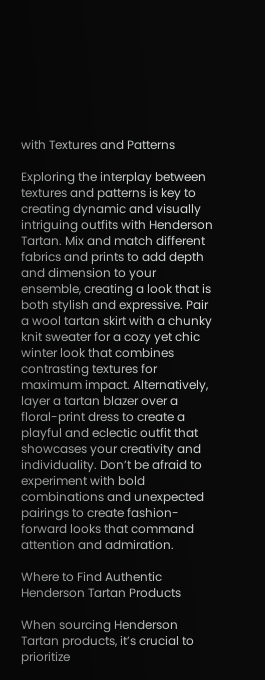with Textures and Patterns

Exploring the interplay between textures and patterns is key to creating dynamic and visually intriguing outfits with Henderson Tartan. Mix and match different fabrics and prints to add depth and dimension to your ensemble, creating a look that is both stylish and expressive. Pair a wool tartan skirt with a chunky knit sweater for a cozy yet chic winter look that combines contrasting textures for maximum impact. Alternatively, layer a tartan blazer over a floral-print dress to create a playful and eclectic outfit that showcases your creativity and individuality. Don’t be afraid to experiment with bold combinations and unexpected pairings to create fashion-forward looks that command attention and admiration.

Where to Find Authentic Henderson Tartan Products

When sourcing Henderson Tartan products, it’s crucial to prioritize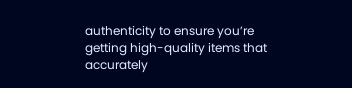authenticity to ensure you’re getting high-quality items that accurately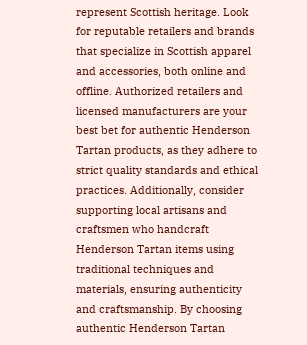represent Scottish heritage. Look for reputable retailers and brands that specialize in Scottish apparel and accessories, both online and offline. Authorized retailers and licensed manufacturers are your best bet for authentic Henderson Tartan products, as they adhere to strict quality standards and ethical practices. Additionally, consider supporting local artisans and craftsmen who handcraft Henderson Tartan items using traditional techniques and materials, ensuring authenticity and craftsmanship. By choosing authentic Henderson Tartan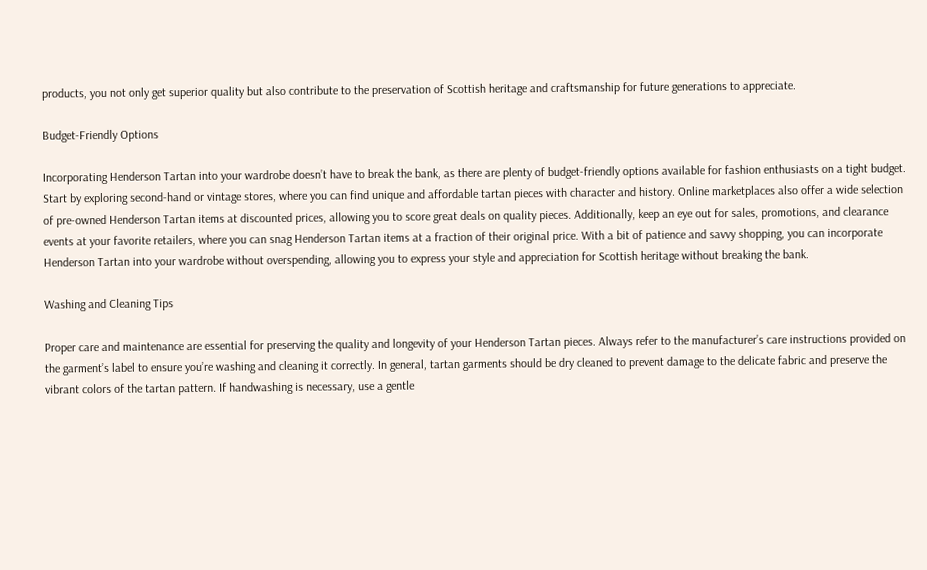products, you not only get superior quality but also contribute to the preservation of Scottish heritage and craftsmanship for future generations to appreciate.

Budget-Friendly Options

Incorporating Henderson Tartan into your wardrobe doesn’t have to break the bank, as there are plenty of budget-friendly options available for fashion enthusiasts on a tight budget. Start by exploring second-hand or vintage stores, where you can find unique and affordable tartan pieces with character and history. Online marketplaces also offer a wide selection of pre-owned Henderson Tartan items at discounted prices, allowing you to score great deals on quality pieces. Additionally, keep an eye out for sales, promotions, and clearance events at your favorite retailers, where you can snag Henderson Tartan items at a fraction of their original price. With a bit of patience and savvy shopping, you can incorporate Henderson Tartan into your wardrobe without overspending, allowing you to express your style and appreciation for Scottish heritage without breaking the bank.

Washing and Cleaning Tips

Proper care and maintenance are essential for preserving the quality and longevity of your Henderson Tartan pieces. Always refer to the manufacturer’s care instructions provided on the garment’s label to ensure you’re washing and cleaning it correctly. In general, tartan garments should be dry cleaned to prevent damage to the delicate fabric and preserve the vibrant colors of the tartan pattern. If handwashing is necessary, use a gentle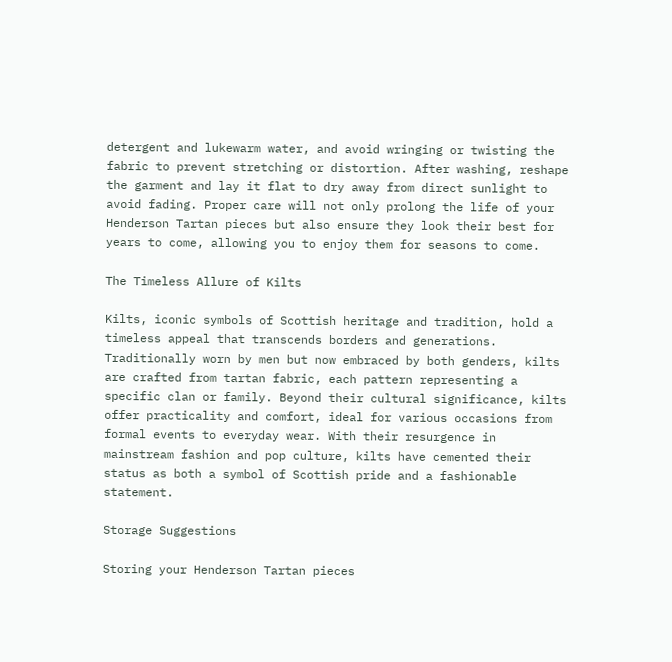detergent and lukewarm water, and avoid wringing or twisting the fabric to prevent stretching or distortion. After washing, reshape the garment and lay it flat to dry away from direct sunlight to avoid fading. Proper care will not only prolong the life of your Henderson Tartan pieces but also ensure they look their best for years to come, allowing you to enjoy them for seasons to come.

The Timeless Allure of Kilts

Kilts, iconic symbols of Scottish heritage and tradition, hold a timeless appeal that transcends borders and generations. Traditionally worn by men but now embraced by both genders, kilts are crafted from tartan fabric, each pattern representing a specific clan or family. Beyond their cultural significance, kilts offer practicality and comfort, ideal for various occasions from formal events to everyday wear. With their resurgence in mainstream fashion and pop culture, kilts have cemented their status as both a symbol of Scottish pride and a fashionable statement.

Storage Suggestions

Storing your Henderson Tartan pieces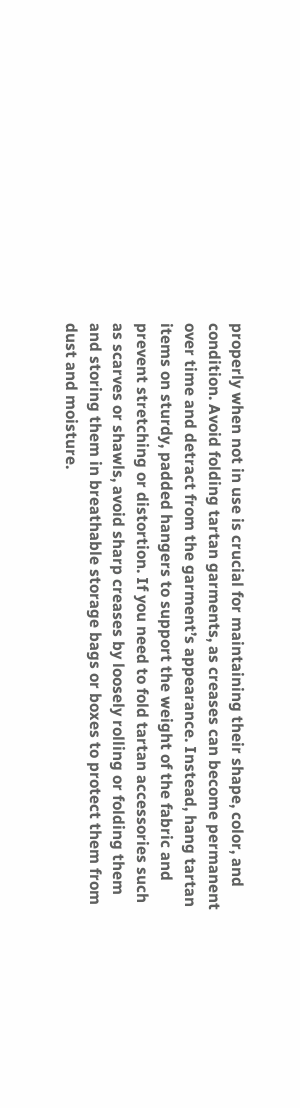properly when not in use is crucial for maintaining their shape, color, and condition. Avoid folding tartan garments, as creases can become permanent over time and detract from the garment’s appearance. Instead, hang tartan items on sturdy, padded hangers to support the weight of the fabric and prevent stretching or distortion. If you need to fold tartan accessories such as scarves or shawls, avoid sharp creases by loosely rolling or folding them and storing them in breathable storage bags or boxes to protect them from dust and moisture.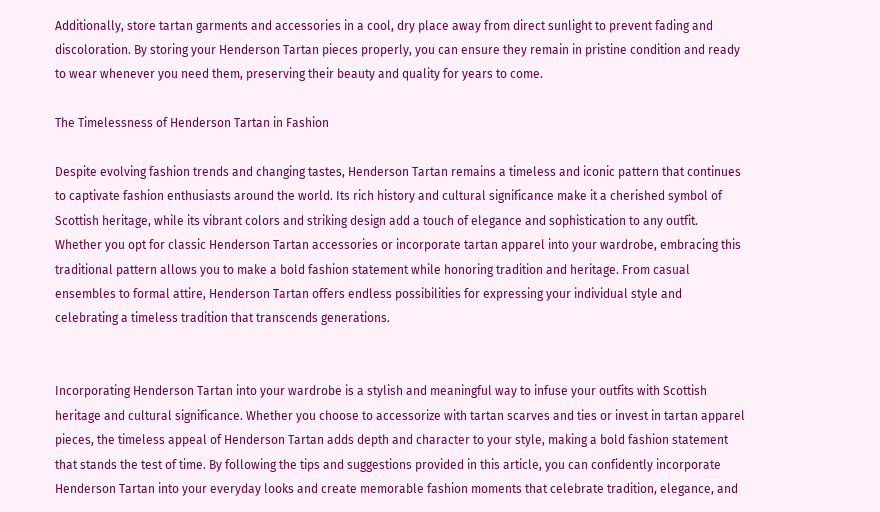Additionally, store tartan garments and accessories in a cool, dry place away from direct sunlight to prevent fading and discoloration. By storing your Henderson Tartan pieces properly, you can ensure they remain in pristine condition and ready to wear whenever you need them, preserving their beauty and quality for years to come.

The Timelessness of Henderson Tartan in Fashion

Despite evolving fashion trends and changing tastes, Henderson Tartan remains a timeless and iconic pattern that continues to captivate fashion enthusiasts around the world. Its rich history and cultural significance make it a cherished symbol of Scottish heritage, while its vibrant colors and striking design add a touch of elegance and sophistication to any outfit. Whether you opt for classic Henderson Tartan accessories or incorporate tartan apparel into your wardrobe, embracing this traditional pattern allows you to make a bold fashion statement while honoring tradition and heritage. From casual ensembles to formal attire, Henderson Tartan offers endless possibilities for expressing your individual style and celebrating a timeless tradition that transcends generations.


Incorporating Henderson Tartan into your wardrobe is a stylish and meaningful way to infuse your outfits with Scottish heritage and cultural significance. Whether you choose to accessorize with tartan scarves and ties or invest in tartan apparel pieces, the timeless appeal of Henderson Tartan adds depth and character to your style, making a bold fashion statement that stands the test of time. By following the tips and suggestions provided in this article, you can confidently incorporate Henderson Tartan into your everyday looks and create memorable fashion moments that celebrate tradition, elegance, and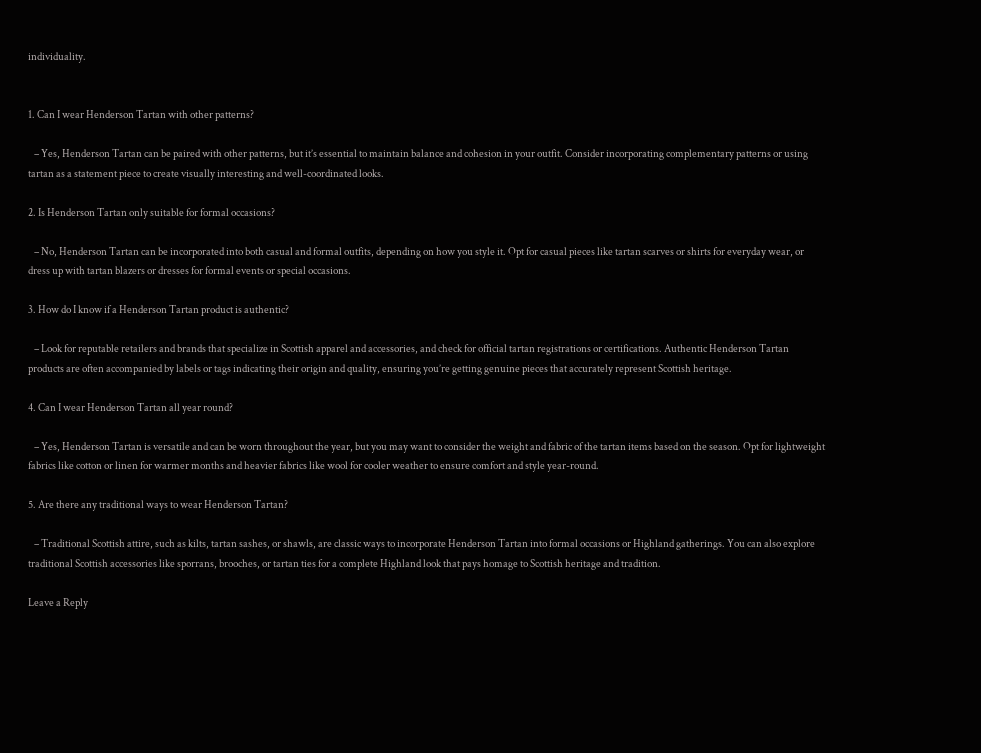individuality.


1. Can I wear Henderson Tartan with other patterns?

   – Yes, Henderson Tartan can be paired with other patterns, but it’s essential to maintain balance and cohesion in your outfit. Consider incorporating complementary patterns or using tartan as a statement piece to create visually interesting and well-coordinated looks.

2. Is Henderson Tartan only suitable for formal occasions?

   – No, Henderson Tartan can be incorporated into both casual and formal outfits, depending on how you style it. Opt for casual pieces like tartan scarves or shirts for everyday wear, or dress up with tartan blazers or dresses for formal events or special occasions.

3. How do I know if a Henderson Tartan product is authentic?

   – Look for reputable retailers and brands that specialize in Scottish apparel and accessories, and check for official tartan registrations or certifications. Authentic Henderson Tartan products are often accompanied by labels or tags indicating their origin and quality, ensuring you’re getting genuine pieces that accurately represent Scottish heritage.

4. Can I wear Henderson Tartan all year round?

   – Yes, Henderson Tartan is versatile and can be worn throughout the year, but you may want to consider the weight and fabric of the tartan items based on the season. Opt for lightweight fabrics like cotton or linen for warmer months and heavier fabrics like wool for cooler weather to ensure comfort and style year-round.

5. Are there any traditional ways to wear Henderson Tartan?

   – Traditional Scottish attire, such as kilts, tartan sashes, or shawls, are classic ways to incorporate Henderson Tartan into formal occasions or Highland gatherings. You can also explore traditional Scottish accessories like sporrans, brooches, or tartan ties for a complete Highland look that pays homage to Scottish heritage and tradition.

Leave a Reply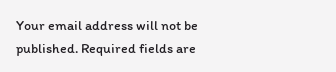Your email address will not be published. Required fields are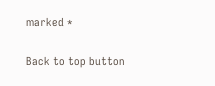marked *

Back to top button